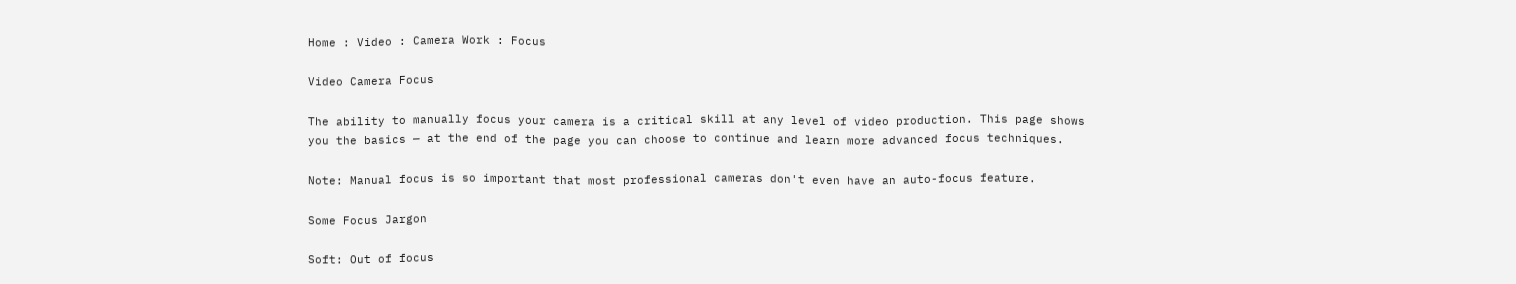Home : Video : Camera Work : Focus

Video Camera Focus

The ability to manually focus your camera is a critical skill at any level of video production. This page shows you the basics — at the end of the page you can choose to continue and learn more advanced focus techniques.

Note: Manual focus is so important that most professional cameras don't even have an auto-focus feature.

Some Focus Jargon

Soft: Out of focus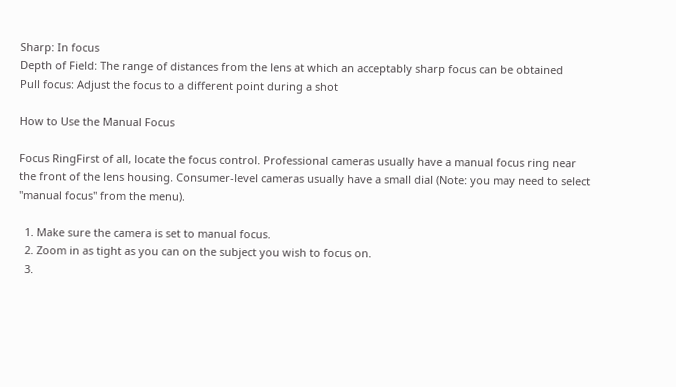Sharp: In focus
Depth of Field: The range of distances from the lens at which an acceptably sharp focus can be obtained
Pull focus: Adjust the focus to a different point during a shot

How to Use the Manual Focus

Focus RingFirst of all, locate the focus control. Professional cameras usually have a manual focus ring near the front of the lens housing. Consumer-level cameras usually have a small dial (Note: you may need to select "manual focus" from the menu).

  1. Make sure the camera is set to manual focus.
  2. Zoom in as tight as you can on the subject you wish to focus on.
  3.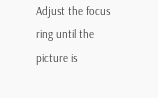Adjust the focus ring until the picture is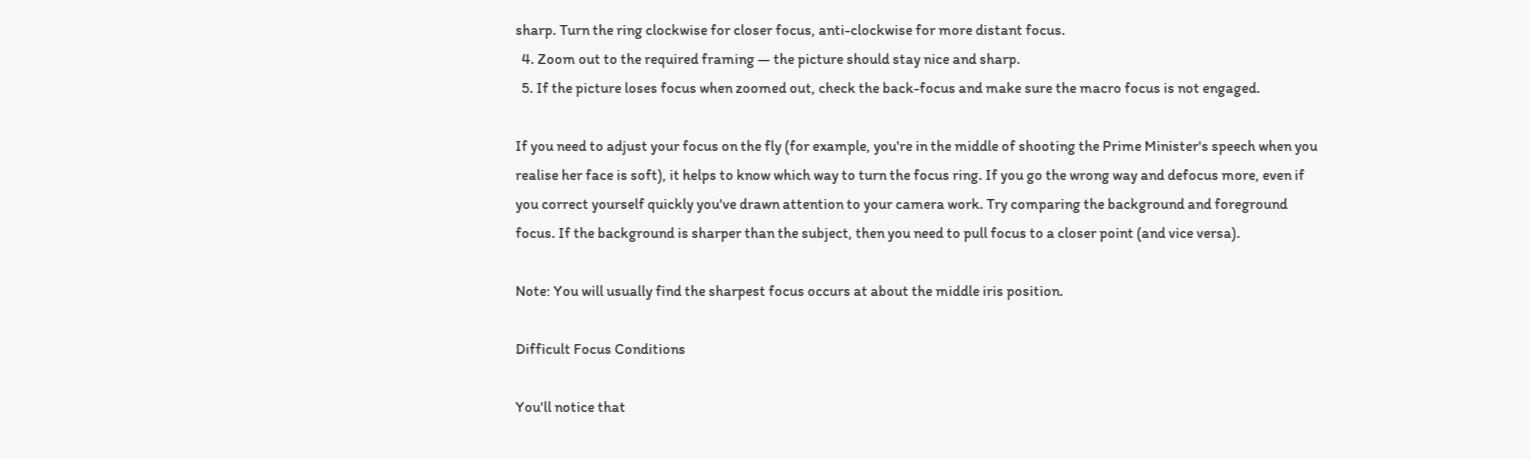sharp. Turn the ring clockwise for closer focus, anti-clockwise for more distant focus.
  4. Zoom out to the required framing — the picture should stay nice and sharp.
  5. If the picture loses focus when zoomed out, check the back-focus and make sure the macro focus is not engaged.

If you need to adjust your focus on the fly (for example, you're in the middle of shooting the Prime Minister's speech when you realise her face is soft), it helps to know which way to turn the focus ring. If you go the wrong way and defocus more, even if you correct yourself quickly you've drawn attention to your camera work. Try comparing the background and foreground focus. If the background is sharper than the subject, then you need to pull focus to a closer point (and vice versa).

Note: You will usually find the sharpest focus occurs at about the middle iris position.

Difficult Focus Conditions

You'll notice that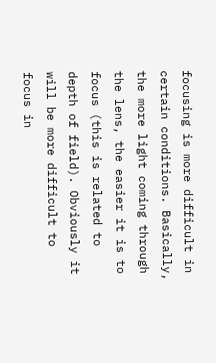focusing is more difficult in certain conditions. Basically, the more light coming through the lens, the easier it is to focus (this is related to depth of field). Obviously it will be more difficult to focus in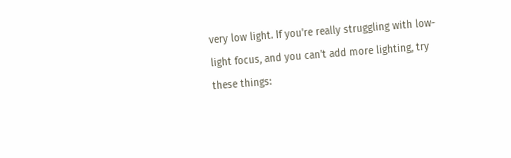very low light. If you're really struggling with low-light focus, and you can't add more lighting, try these things: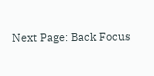Next Page: Back Focus